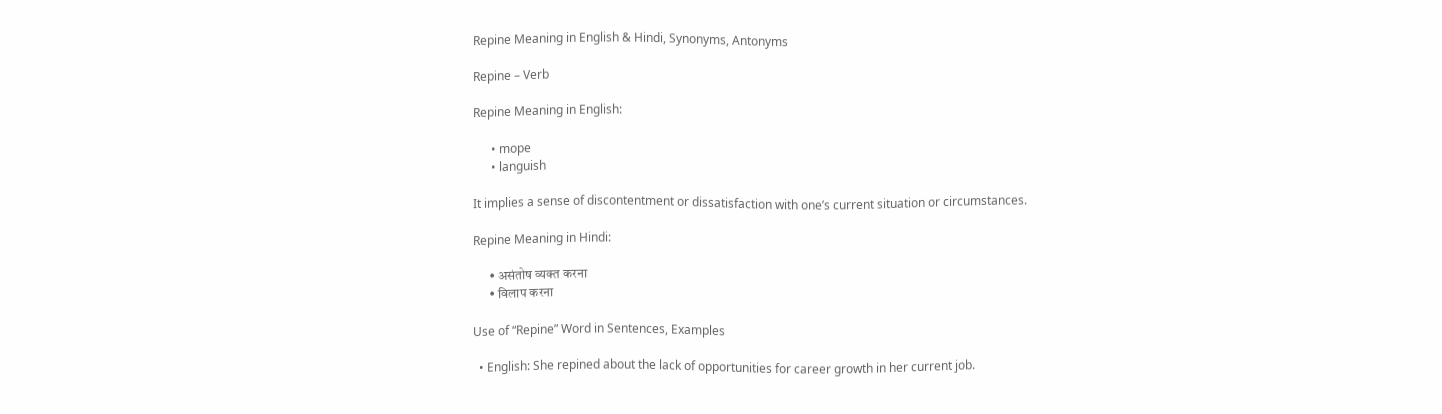Repine Meaning in English & Hindi, Synonyms, Antonyms

Repine – Verb

Repine Meaning in English:

      • mope
      • languish

It implies a sense of discontentment or dissatisfaction with one’s current situation or circumstances.

Repine Meaning in Hindi:

      • असंतोष व्यक्त करना
      • विलाप करना

Use of “Repine” Word in Sentences, Examples

  • English: She repined about the lack of opportunities for career growth in her current job.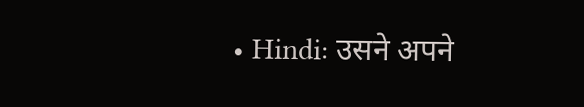• Hindi: उसने अपने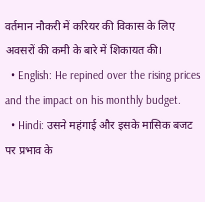वर्तमान नौकरी में करियर की विकास के लिए अवसरों की कमी के बारे में शिकायत की।
  • English: He repined over the rising prices and the impact on his monthly budget.
  • Hindi: उसने महंगाई और इसके मासिक बजट पर प्रभाव के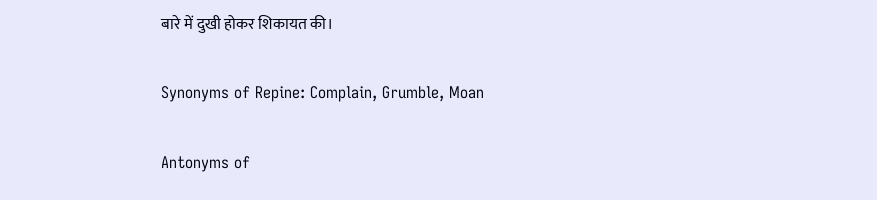बारे में दुखी होकर शिकायत की।

Synonyms of Repine: Complain, Grumble, Moan

Antonyms of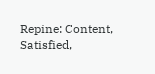Repine: Content, Satisfied,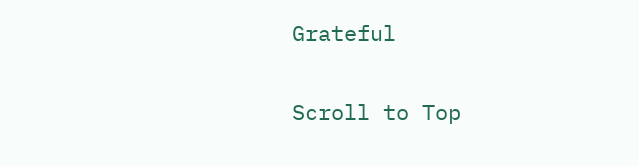Grateful


Scroll to Top